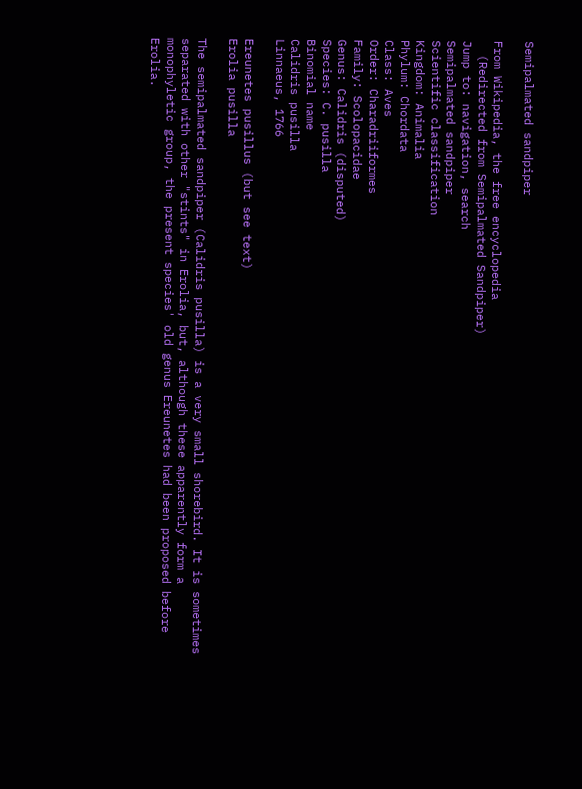Semipalmated sandpiper

From Wikipedia, the free encyclopedia
  (Redirected from Semipalmated Sandpiper)
Jump to: navigation, search
Semipalmated sandpiper
Scientific classification
Kingdom: Animalia
Phylum: Chordata
Class: Aves
Order: Charadriiformes
Family: Scolopacidae
Genus: Calidris (disputed)
Species: C. pusilla
Binomial name
Calidris pusilla
Linnaeus, 1766

Ereunetes pusillus (but see text)
Erolia pusilla

The semipalmated sandpiper (Calidris pusilla) is a very small shorebird. It is sometimes separated with other "stints" in Erolia, but, although these apparently form a monophyletic group, the present species' old genus Ereunetes had been proposed before Erolia.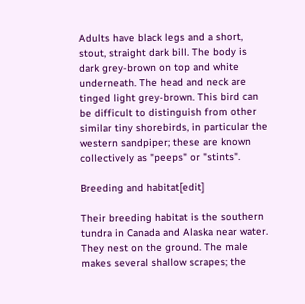Adults have black legs and a short, stout, straight dark bill. The body is dark grey-brown on top and white underneath. The head and neck are tinged light grey-brown. This bird can be difficult to distinguish from other similar tiny shorebirds, in particular the western sandpiper; these are known collectively as "peeps" or "stints".

Breeding and habitat[edit]

Their breeding habitat is the southern tundra in Canada and Alaska near water. They nest on the ground. The male makes several shallow scrapes; the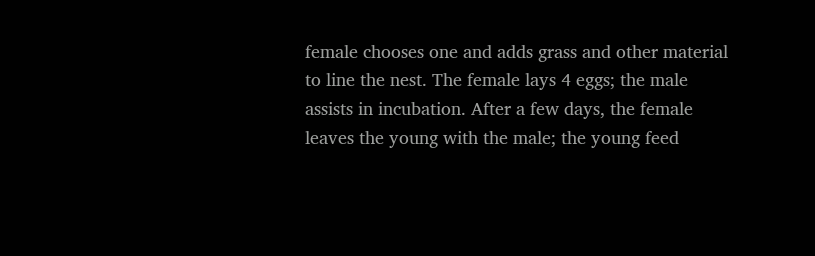female chooses one and adds grass and other material to line the nest. The female lays 4 eggs; the male assists in incubation. After a few days, the female leaves the young with the male; the young feed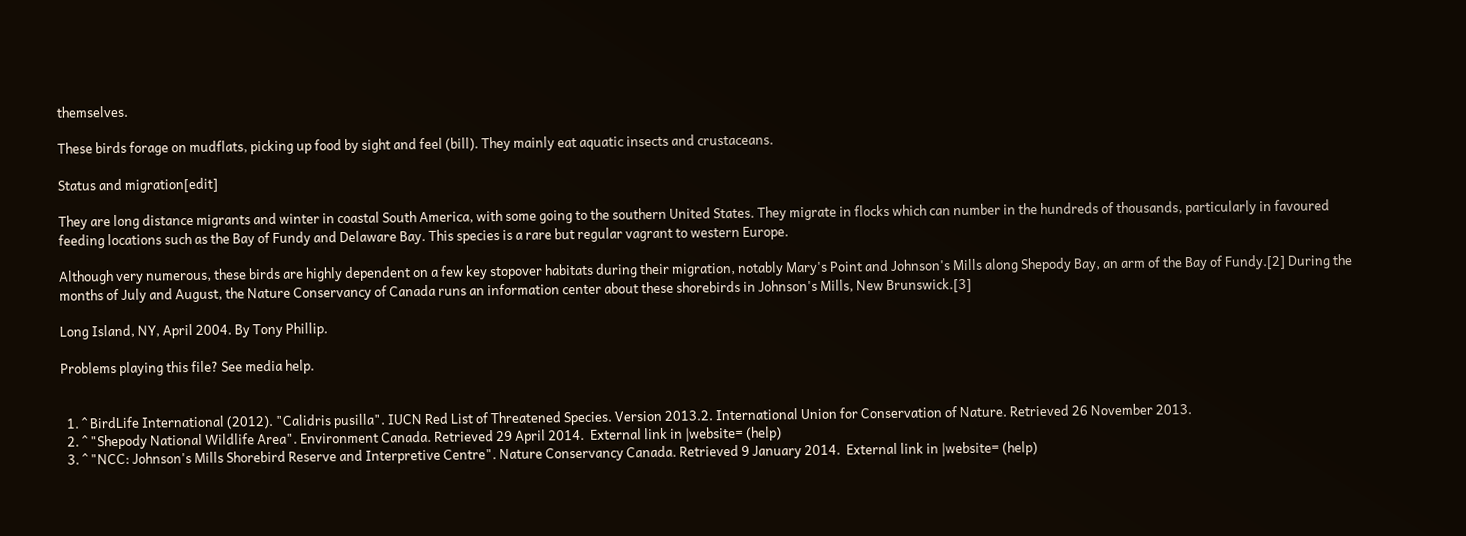themselves.

These birds forage on mudflats, picking up food by sight and feel (bill). They mainly eat aquatic insects and crustaceans.

Status and migration[edit]

They are long distance migrants and winter in coastal South America, with some going to the southern United States. They migrate in flocks which can number in the hundreds of thousands, particularly in favoured feeding locations such as the Bay of Fundy and Delaware Bay. This species is a rare but regular vagrant to western Europe.

Although very numerous, these birds are highly dependent on a few key stopover habitats during their migration, notably Mary's Point and Johnson's Mills along Shepody Bay, an arm of the Bay of Fundy.[2] During the months of July and August, the Nature Conservancy of Canada runs an information center about these shorebirds in Johnson's Mills, New Brunswick.[3]

Long Island, NY, April 2004. By Tony Phillip.

Problems playing this file? See media help.


  1. ^ BirdLife International (2012). "Calidris pusilla". IUCN Red List of Threatened Species. Version 2013.2. International Union for Conservation of Nature. Retrieved 26 November 2013.
  2. ^ "Shepody National Wildlife Area". Environment Canada. Retrieved 29 April 2014.  External link in |website= (help)
  3. ^ "NCC: Johnson's Mills Shorebird Reserve and Interpretive Centre". Nature Conservancy Canada. Retrieved 9 January 2014.  External link in |website= (help)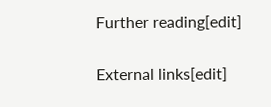Further reading[edit]


External links[edit]